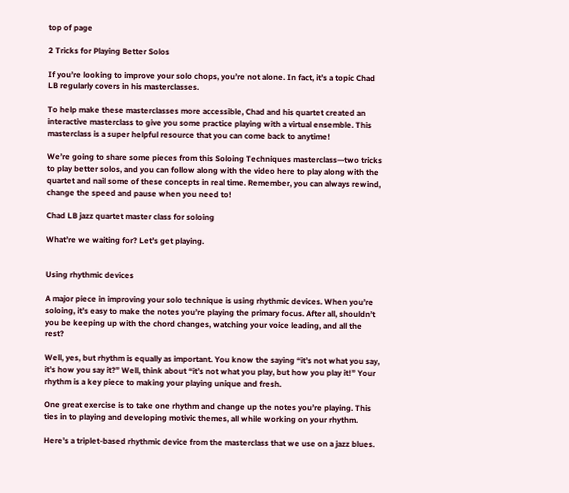top of page

2 Tricks for Playing Better Solos

If you’re looking to improve your solo chops, you’re not alone. In fact, it’s a topic Chad LB regularly covers in his masterclasses.

To help make these masterclasses more accessible, Chad and his quartet created an interactive masterclass to give you some practice playing with a virtual ensemble. This masterclass is a super helpful resource that you can come back to anytime!

We’re going to share some pieces from this Soloing Techniques masterclass—two tricks to play better solos, and you can follow along with the video here to play along with the quartet and nail some of these concepts in real time. Remember, you can always rewind, change the speed and pause when you need to!

Chad LB jazz quartet master class for soloing

What’re we waiting for? Let’s get playing.


Using rhythmic devices

A major piece in improving your solo technique is using rhythmic devices. When you’re soloing, it’s easy to make the notes you’re playing the primary focus. After all, shouldn’t you be keeping up with the chord changes, watching your voice leading, and all the rest?

Well, yes, but rhythm is equally as important. You know the saying “it’s not what you say, it’s how you say it?” Well, think about “it’s not what you play, but how you play it!” Your rhythm is a key piece to making your playing unique and fresh.

One great exercise is to take one rhythm and change up the notes you’re playing. This ties in to playing and developing motivic themes, all while working on your rhythm.

Here’s a triplet-based rhythmic device from the masterclass that we use on a jazz blues.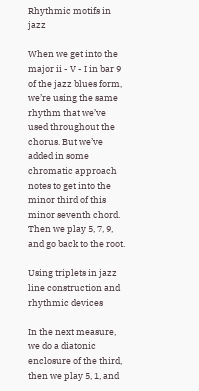Rhythmic motifs in jazz

When we get into the major ii - V - I in bar 9 of the jazz blues form, we’re using the same rhythm that we’ve used throughout the chorus. But we’ve added in some chromatic approach notes to get into the minor third of this minor seventh chord. Then we play 5, 7, 9, and go back to the root.

Using triplets in jazz line construction and rhythmic devices

In the next measure, we do a diatonic enclosure of the third, then we play 5, 1, and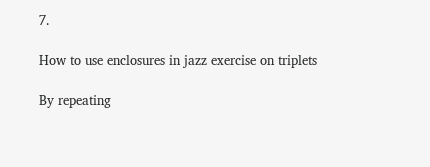7.

How to use enclosures in jazz exercise on triplets

By repeating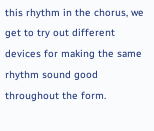this rhythm in the chorus, we get to try out different devices for making the same rhythm sound good throughout the form.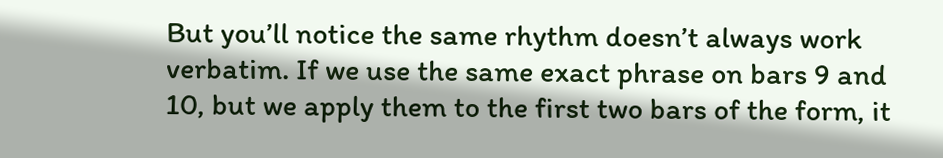But you’ll notice the same rhythm doesn’t always work verbatim. If we use the same exact phrase on bars 9 and 10, but we apply them to the first two bars of the form, it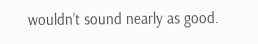wouldn’t sound nearly as good.